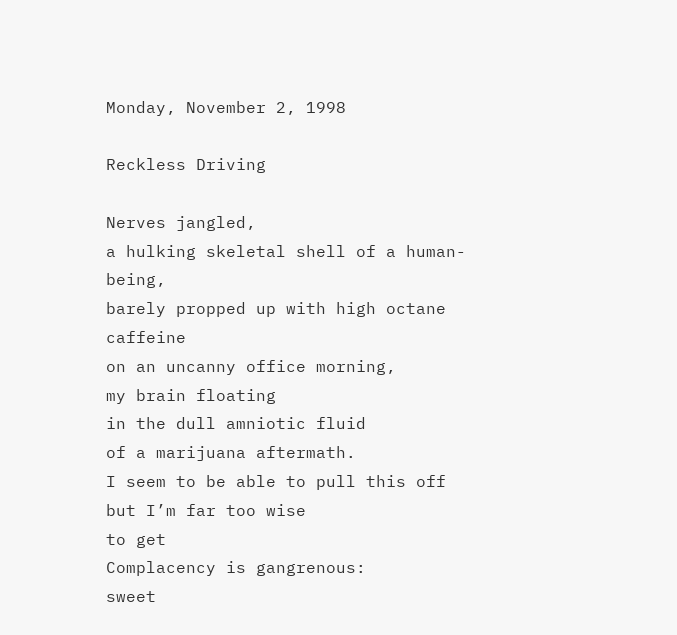Monday, November 2, 1998

Reckless Driving

Nerves jangled,
a hulking skeletal shell of a human-being,
barely propped up with high octane caffeine
on an uncanny office morning,
my brain floating
in the dull amniotic fluid
of a marijuana aftermath.
I seem to be able to pull this off
but I’m far too wise
to get
Complacency is gangrenous:
sweet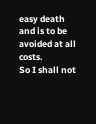easy death
and is to be avoided at all costs.
So I shall not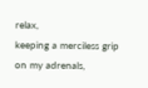relax,
keeping a merciless grip on my adrenals,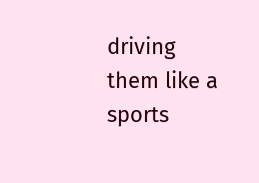driving them like a
sports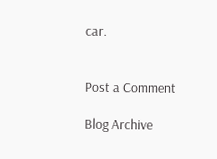car.


Post a Comment

Blog Archive